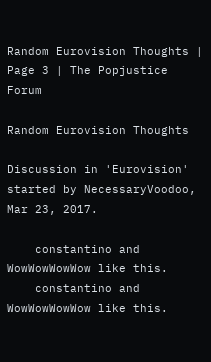Random Eurovision Thoughts | Page 3 | The Popjustice Forum

Random Eurovision Thoughts

Discussion in 'Eurovision' started by NecessaryVoodoo, Mar 23, 2017.

    constantino and WowWowWowWow like this.
    constantino and WowWowWowWow like this.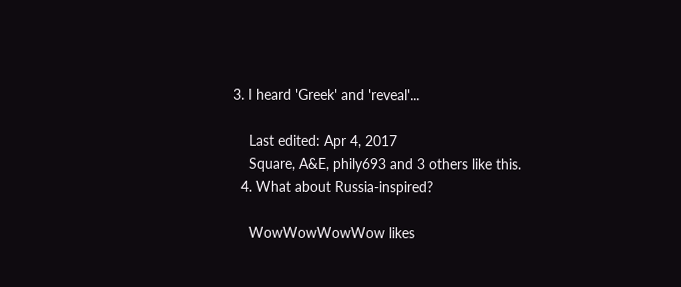3. I heard 'Greek' and 'reveal'...

    Last edited: Apr 4, 2017
    Square, A&E, phily693 and 3 others like this.
  4. What about Russia-inspired?

    WowWowWowWow likes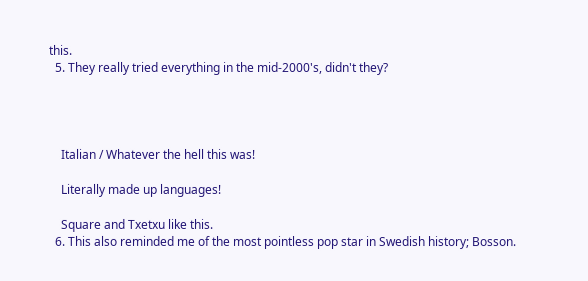this.
  5. They really tried everything in the mid-2000's, didn't they?




    Italian / Whatever the hell this was!

    Literally made up languages!

    Square and Txetxu like this.
  6. This also reminded me of the most pointless pop star in Swedish history; Bosson.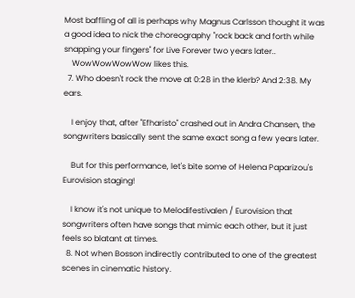Most baffling of all is perhaps why Magnus Carlsson thought it was a good idea to nick the choreography "rock back and forth while snapping your fingers" for Live Forever two years later..
    WowWowWowWow likes this.
  7. Who doesn't rock the move at 0:28 in the klerb? And 2:38. My ears.

    I enjoy that, after "Efharisto" crashed out in Andra Chansen, the songwriters basically sent the same exact song a few years later.

    But for this performance, let's bite some of Helena Paparizou's Eurovision staging!

    I know it's not unique to Melodifestivalen / Eurovision that songwriters often have songs that mimic each other, but it just feels so blatant at times.
  8. Not when Bosson indirectly contributed to one of the greatest scenes in cinematic history.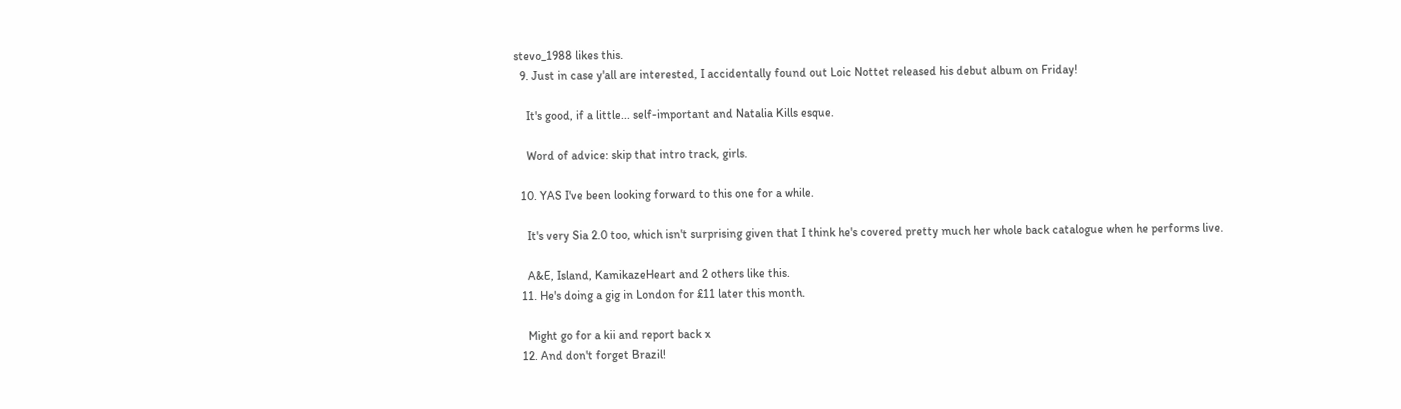stevo_1988 likes this.
  9. Just in case y'all are interested, I accidentally found out Loic Nottet released his debut album on Friday!

    It's good, if a little... self-important and Natalia Kills esque.

    Word of advice: skip that intro track, girls.

  10. YAS I've been looking forward to this one for a while.

    It's very Sia 2.0 too, which isn't surprising given that I think he's covered pretty much her whole back catalogue when he performs live.

    A&E, Island, KamikazeHeart and 2 others like this.
  11. He's doing a gig in London for £11 later this month.

    Might go for a kii and report back x
  12. And don't forget Brazil!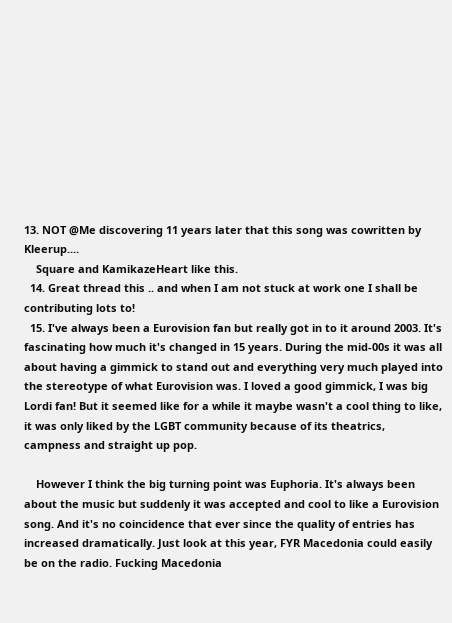13. NOT @Me discovering 11 years later that this song was cowritten by Kleerup....
    Square and KamikazeHeart like this.
  14. Great thread this .. and when I am not stuck at work one I shall be contributing lots to!
  15. I've always been a Eurovision fan but really got in to it around 2003. It's fascinating how much it's changed in 15 years. During the mid-00s it was all about having a gimmick to stand out and everything very much played into the stereotype of what Eurovision was. I loved a good gimmick, I was big Lordi fan! But it seemed like for a while it maybe wasn't a cool thing to like, it was only liked by the LGBT community because of its theatrics, campness and straight up pop.

    However I think the big turning point was Euphoria. It's always been about the music but suddenly it was accepted and cool to like a Eurovision song. And it's no coincidence that ever since the quality of entries has increased dramatically. Just look at this year, FYR Macedonia could easily be on the radio. Fucking Macedonia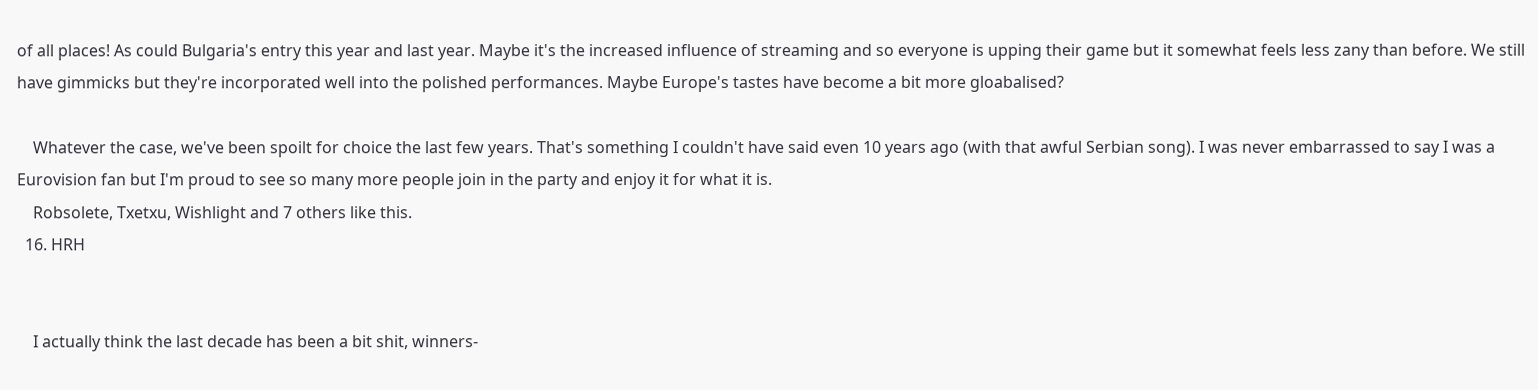of all places! As could Bulgaria's entry this year and last year. Maybe it's the increased influence of streaming and so everyone is upping their game but it somewhat feels less zany than before. We still have gimmicks but they're incorporated well into the polished performances. Maybe Europe's tastes have become a bit more gloabalised?

    Whatever the case, we've been spoilt for choice the last few years. That's something I couldn't have said even 10 years ago (with that awful Serbian song). I was never embarrassed to say I was a Eurovision fan but I'm proud to see so many more people join in the party and enjoy it for what it is.
    Robsolete, Txetxu, Wishlight and 7 others like this.
  16. HRH


    I actually think the last decade has been a bit shit, winners-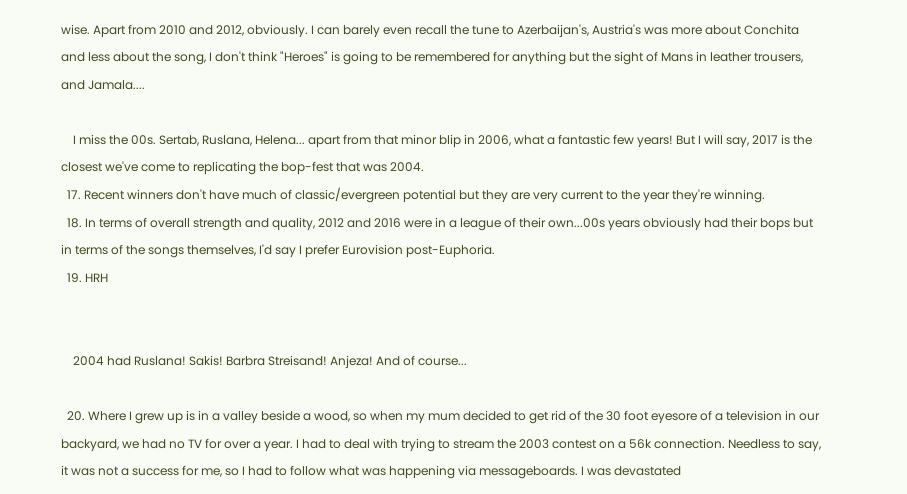wise. Apart from 2010 and 2012, obviously. I can barely even recall the tune to Azerbaijan's, Austria's was more about Conchita and less about the song, I don't think "Heroes" is going to be remembered for anything but the sight of Mans in leather trousers, and Jamala....

    I miss the 00s. Sertab, Ruslana, Helena... apart from that minor blip in 2006, what a fantastic few years! But I will say, 2017 is the closest we've come to replicating the bop-fest that was 2004.
  17. Recent winners don't have much of classic/evergreen potential but they are very current to the year they're winning.
  18. In terms of overall strength and quality, 2012 and 2016 were in a league of their own...00s years obviously had their bops but in terms of the songs themselves, I'd say I prefer Eurovision post-Euphoria.
  19. HRH


    2004 had Ruslana! Sakis! Barbra Streisand! Anjeza! And of course...

  20. Where I grew up is in a valley beside a wood, so when my mum decided to get rid of the 30 foot eyesore of a television in our backyard, we had no TV for over a year. I had to deal with trying to stream the 2003 contest on a 56k connection. Needless to say, it was not a success for me, so I had to follow what was happening via messageboards. I was devastated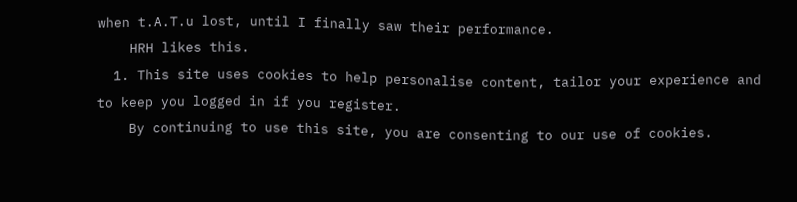when t.A.T.u lost, until I finally saw their performance.
    HRH likes this.
  1. This site uses cookies to help personalise content, tailor your experience and to keep you logged in if you register.
    By continuing to use this site, you are consenting to our use of cookies.